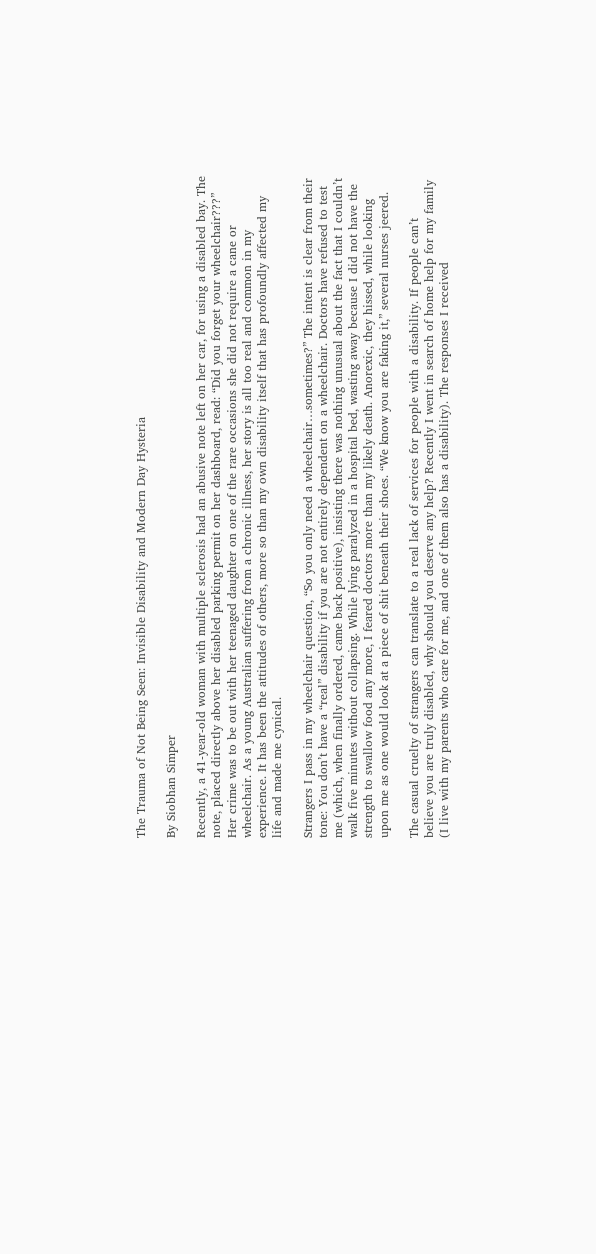The Trauma of Not Being Seen: Invisible Disability and Modern Day Hysteria

By Siobhan Simper

Recently, a 41-year-old woman with multiple sclerosis had an abusive note left on her car, for using a disabled bay. The note, placed directly above her disabled parking permit on her dashboard, read: “Did you forget your wheelchair???” Her crime was to be out with her teenaged daughter on one of the rare occasions she did not require a cane or wheelchair. As a young Australian suffering from a chronic illness, her story is all too real and common in my experience. It has been the attitudes of others, more so than my own disability itself that has profoundly affected my life and made me cynical.

Strangers I pass in my wheelchair question, “So you only need a wheelchair…sometimes?” The intent is clear from their tone: You don’t have a “real” disability if you are not entirely dependent on a wheelchair. Doctors have refused to test me (which, when finally ordered, came back positive), insisting there was nothing unusual about the fact that I couldn’t walk five minutes without collapsing. While lying paralyzed in a hospital bed, wasting away because I did not have the strength to swallow food any more, I feared doctors more than my likely death. Anorexic, they hissed, while looking upon me as one would look at a piece of shit beneath their shoes. “We know you are faking it,” several nurses jeered.

The casual cruelty of strangers can translate to a real lack of services for people with a disability. If people can’t believe you are truly disabled, why should you deserve any help? Recently I went in search of home help for my family (I live with my parents who care for me, and one of them also has a disability). The responses I received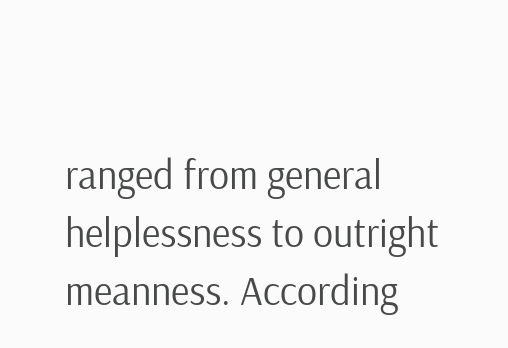ranged from general helplessness to outright meanness. According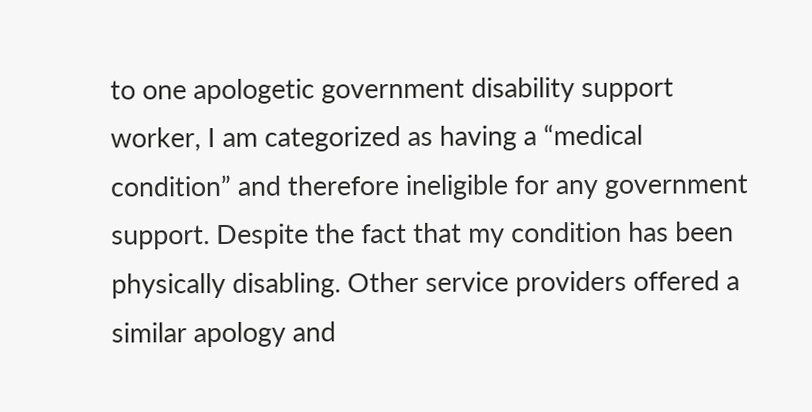to one apologetic government disability support worker, I am categorized as having a “medical condition” and therefore ineligible for any government support. Despite the fact that my condition has been physically disabling. Other service providers offered a similar apology and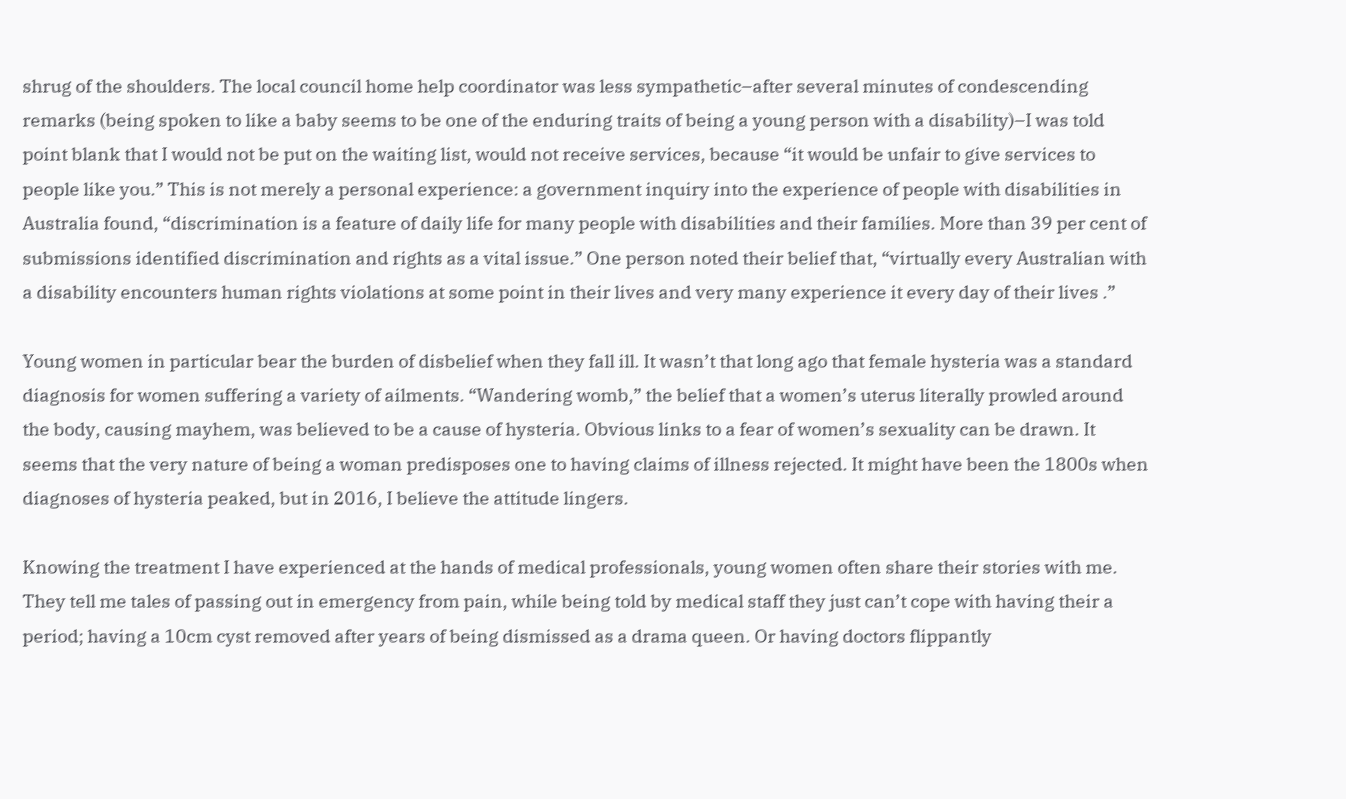shrug of the shoulders. The local council home help coordinator was less sympathetic–after several minutes of condescending remarks (being spoken to like a baby seems to be one of the enduring traits of being a young person with a disability)–I was told point blank that I would not be put on the waiting list, would not receive services, because “it would be unfair to give services to people like you.” This is not merely a personal experience: a government inquiry into the experience of people with disabilities in Australia found, “discrimination is a feature of daily life for many people with disabilities and their families. More than 39 per cent of submissions identified discrimination and rights as a vital issue.” One person noted their belief that, “virtually every Australian with a disability encounters human rights violations at some point in their lives and very many experience it every day of their lives .”

Young women in particular bear the burden of disbelief when they fall ill. It wasn’t that long ago that female hysteria was a standard diagnosis for women suffering a variety of ailments. “Wandering womb,” the belief that a women’s uterus literally prowled around the body, causing mayhem, was believed to be a cause of hysteria. Obvious links to a fear of women’s sexuality can be drawn. It seems that the very nature of being a woman predisposes one to having claims of illness rejected. It might have been the 1800s when diagnoses of hysteria peaked, but in 2016, I believe the attitude lingers.

Knowing the treatment I have experienced at the hands of medical professionals, young women often share their stories with me. They tell me tales of passing out in emergency from pain, while being told by medical staff they just can’t cope with having their a period; having a 10cm cyst removed after years of being dismissed as a drama queen. Or having doctors flippantly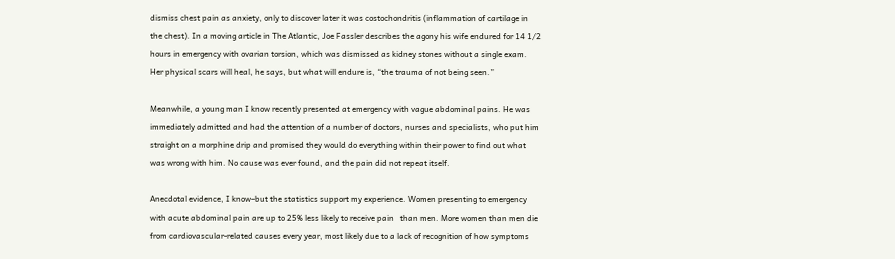dismiss chest pain as anxiety, only to discover later it was costochondritis (inflammation of cartilage in the chest). In a moving article in The Atlantic, Joe Fassler describes the agony his wife endured for 14 1/2 hours in emergency with ovarian torsion, which was dismissed as kidney stones without a single exam. Her physical scars will heal, he says, but what will endure is, “the trauma of not being seen.”

Meanwhile, a young man I know recently presented at emergency with vague abdominal pains. He was immediately admitted and had the attention of a number of doctors, nurses and specialists, who put him straight on a morphine drip and promised they would do everything within their power to find out what was wrong with him. No cause was ever found, and the pain did not repeat itself.

Anecdotal evidence, I know–but the statistics support my experience. Women presenting to emergency with acute abdominal pain are up to 25% less likely to receive pain   than men. More women than men die from cardiovascular-related causes every year, most likely due to a lack of recognition of how symptoms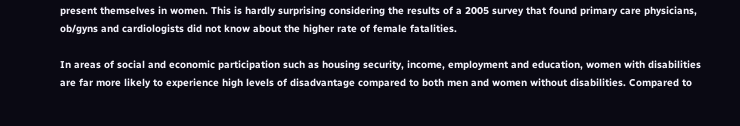present themselves in women. This is hardly surprising considering the results of a 2005 survey that found primary care physicians, ob/gyns and cardiologists did not know about the higher rate of female fatalities.

In areas of social and economic participation such as housing security, income, employment and education, women with disabilities are far more likely to experience high levels of disadvantage compared to both men and women without disabilities. Compared to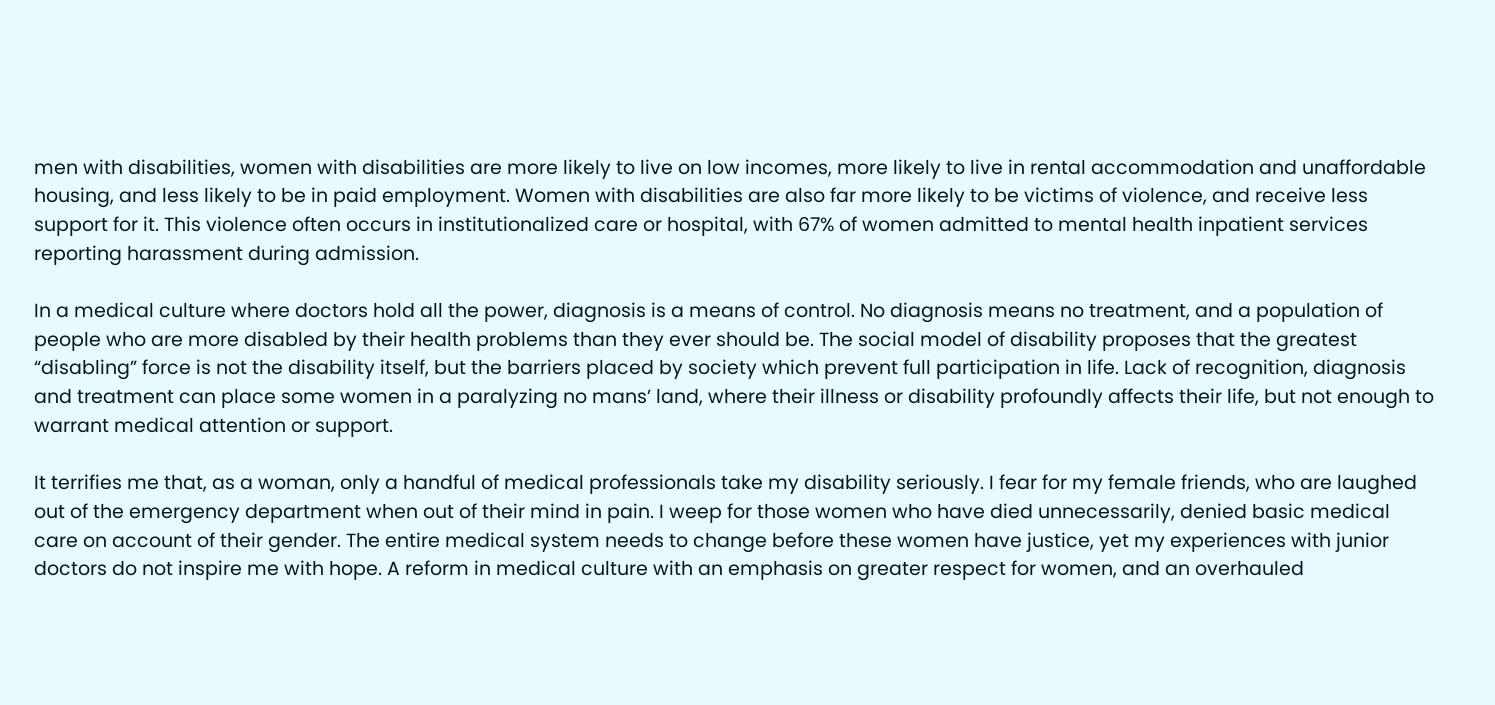men with disabilities, women with disabilities are more likely to live on low incomes, more likely to live in rental accommodation and unaffordable housing, and less likely to be in paid employment. Women with disabilities are also far more likely to be victims of violence, and receive less support for it. This violence often occurs in institutionalized care or hospital, with 67% of women admitted to mental health inpatient services reporting harassment during admission.

In a medical culture where doctors hold all the power, diagnosis is a means of control. No diagnosis means no treatment, and a population of people who are more disabled by their health problems than they ever should be. The social model of disability proposes that the greatest “disabling” force is not the disability itself, but the barriers placed by society which prevent full participation in life. Lack of recognition, diagnosis and treatment can place some women in a paralyzing no mans’ land, where their illness or disability profoundly affects their life, but not enough to warrant medical attention or support.

It terrifies me that, as a woman, only a handful of medical professionals take my disability seriously. I fear for my female friends, who are laughed out of the emergency department when out of their mind in pain. I weep for those women who have died unnecessarily, denied basic medical care on account of their gender. The entire medical system needs to change before these women have justice, yet my experiences with junior doctors do not inspire me with hope. A reform in medical culture with an emphasis on greater respect for women, and an overhauled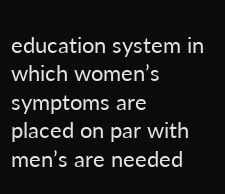education system in which women’s symptoms are placed on par with men’s are needed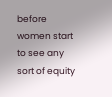before women start to see any sort of equity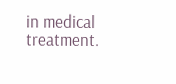in medical treatment.